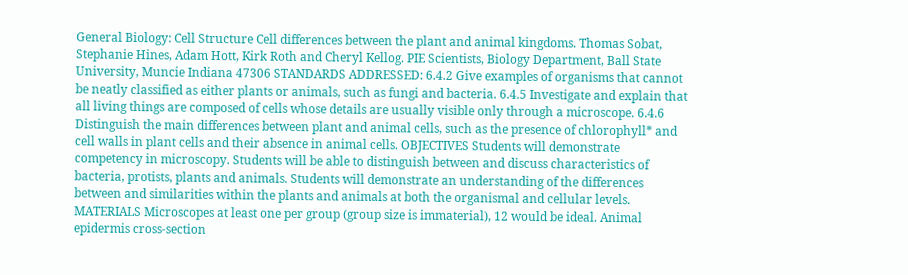General Biology: Cell Structure Cell differences between the plant and animal kingdoms. Thomas Sobat, Stephanie Hines, Adam Hott, Kirk Roth and Cheryl Kellog. PIE Scientists, Biology Department, Ball State University, Muncie Indiana 47306 STANDARDS ADDRESSED: 6.4.2 Give examples of organisms that cannot be neatly classified as either plants or animals, such as fungi and bacteria. 6.4.5 Investigate and explain that all living things are composed of cells whose details are usually visible only through a microscope. 6.4.6 Distinguish the main differences between plant and animal cells, such as the presence of chlorophyll* and cell walls in plant cells and their absence in animal cells. OBJECTIVES Students will demonstrate competency in microscopy. Students will be able to distinguish between and discuss characteristics of bacteria, protists, plants and animals. Students will demonstrate an understanding of the differences between and similarities within the plants and animals at both the organismal and cellular levels. MATERIALS Microscopes at least one per group (group size is immaterial), 12 would be ideal. Animal epidermis cross-section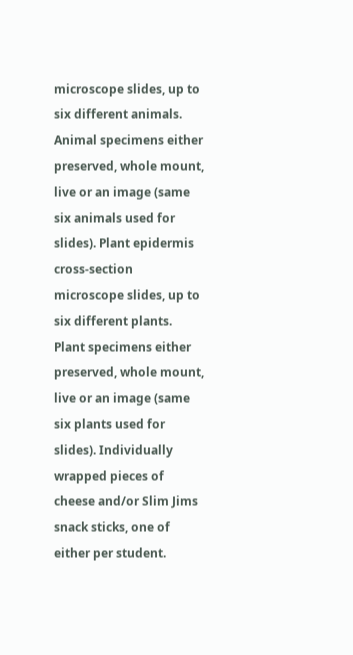microscope slides, up to six different animals. Animal specimens either preserved, whole mount, live or an image (same six animals used for slides). Plant epidermis cross-section microscope slides, up to six different plants. Plant specimens either preserved, whole mount, live or an image (same six plants used for slides). Individually wrapped pieces of cheese and/or Slim Jims snack sticks, one of either per student.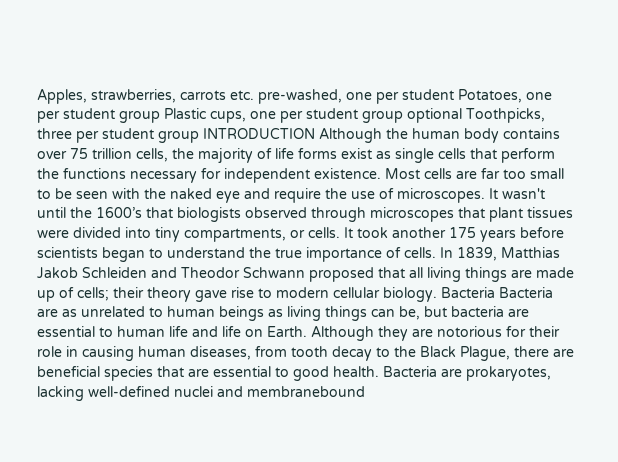Apples, strawberries, carrots etc. pre-washed, one per student Potatoes, one per student group Plastic cups, one per student group optional Toothpicks, three per student group INTRODUCTION Although the human body contains over 75 trillion cells, the majority of life forms exist as single cells that perform the functions necessary for independent existence. Most cells are far too small to be seen with the naked eye and require the use of microscopes. It wasn't until the 1600’s that biologists observed through microscopes that plant tissues were divided into tiny compartments, or cells. It took another 175 years before scientists began to understand the true importance of cells. In 1839, Matthias Jakob Schleiden and Theodor Schwann proposed that all living things are made up of cells; their theory gave rise to modern cellular biology. Bacteria Bacteria are as unrelated to human beings as living things can be, but bacteria are essential to human life and life on Earth. Although they are notorious for their role in causing human diseases, from tooth decay to the Black Plague, there are beneficial species that are essential to good health. Bacteria are prokaryotes, lacking well-defined nuclei and membranebound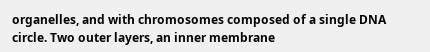organelles, and with chromosomes composed of a single DNA circle. Two outer layers, an inner membrane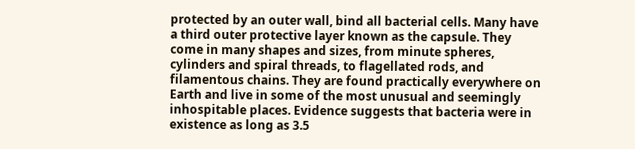protected by an outer wall, bind all bacterial cells. Many have a third outer protective layer known as the capsule. They come in many shapes and sizes, from minute spheres, cylinders and spiral threads, to flagellated rods, and filamentous chains. They are found practically everywhere on Earth and live in some of the most unusual and seemingly inhospitable places. Evidence suggests that bacteria were in existence as long as 3.5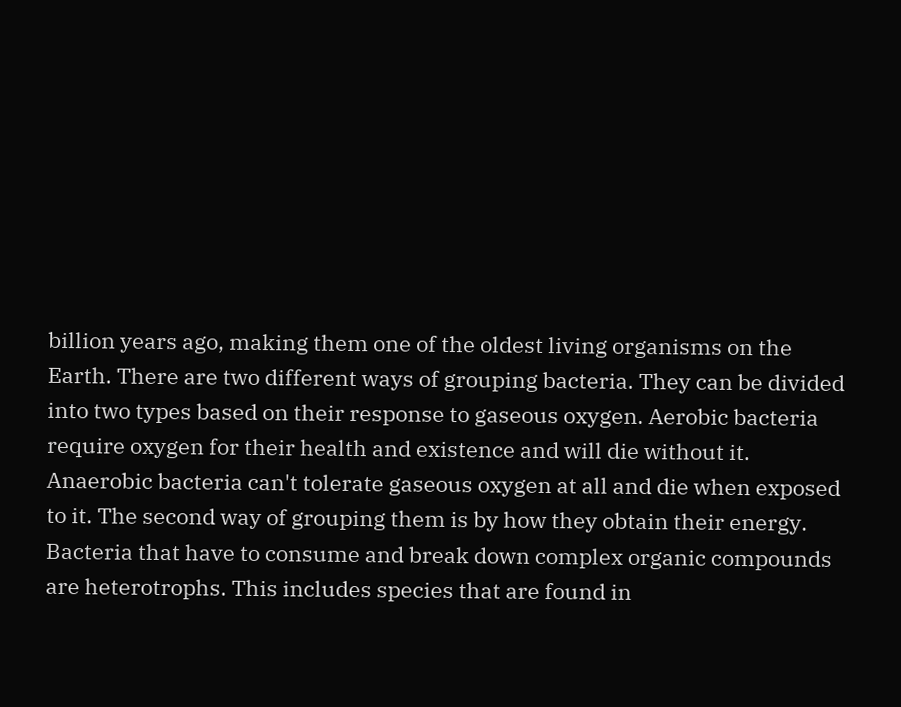billion years ago, making them one of the oldest living organisms on the Earth. There are two different ways of grouping bacteria. They can be divided into two types based on their response to gaseous oxygen. Aerobic bacteria require oxygen for their health and existence and will die without it. Anaerobic bacteria can't tolerate gaseous oxygen at all and die when exposed to it. The second way of grouping them is by how they obtain their energy. Bacteria that have to consume and break down complex organic compounds are heterotrophs. This includes species that are found in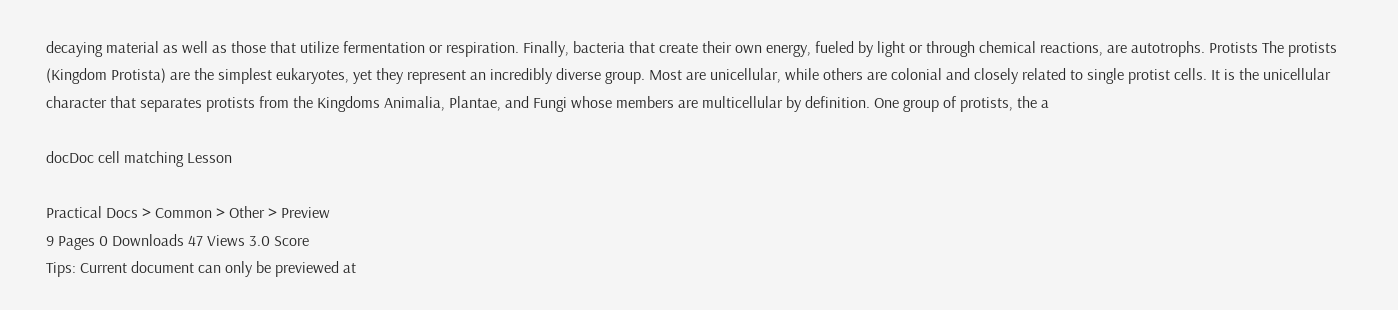decaying material as well as those that utilize fermentation or respiration. Finally, bacteria that create their own energy, fueled by light or through chemical reactions, are autotrophs. Protists The protists (Kingdom Protista) are the simplest eukaryotes, yet they represent an incredibly diverse group. Most are unicellular, while others are colonial and closely related to single protist cells. It is the unicellular character that separates protists from the Kingdoms Animalia, Plantae, and Fungi whose members are multicellular by definition. One group of protists, the a

docDoc cell matching Lesson

Practical Docs > Common > Other > Preview
9 Pages 0 Downloads 47 Views 3.0 Score
Tips: Current document can only be previewed at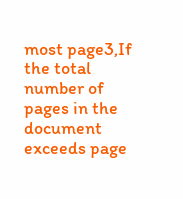most page3,If the total number of pages in the document exceeds page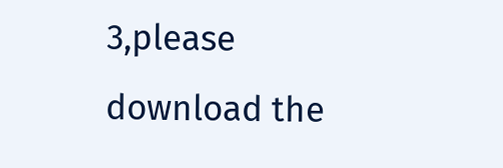3,please download the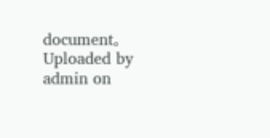document。
Uploaded by admin on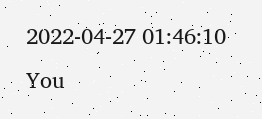2022-04-27 01:46:10
You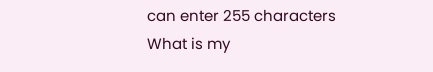can enter 255 characters
What is my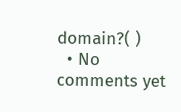domain?( )
  • No comments yet